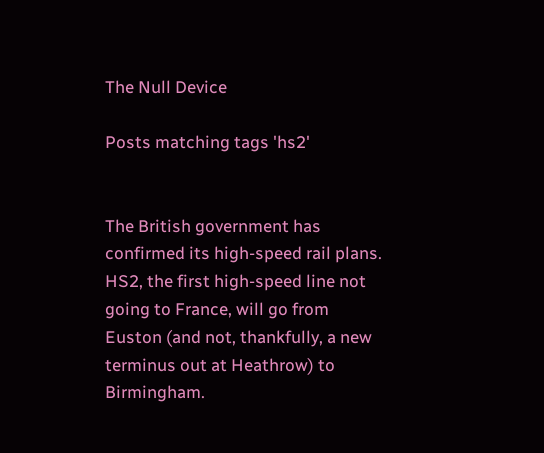The Null Device

Posts matching tags 'hs2'


The British government has confirmed its high-speed rail plans. HS2, the first high-speed line not going to France, will go from Euston (and not, thankfully, a new terminus out at Heathrow) to Birmingham.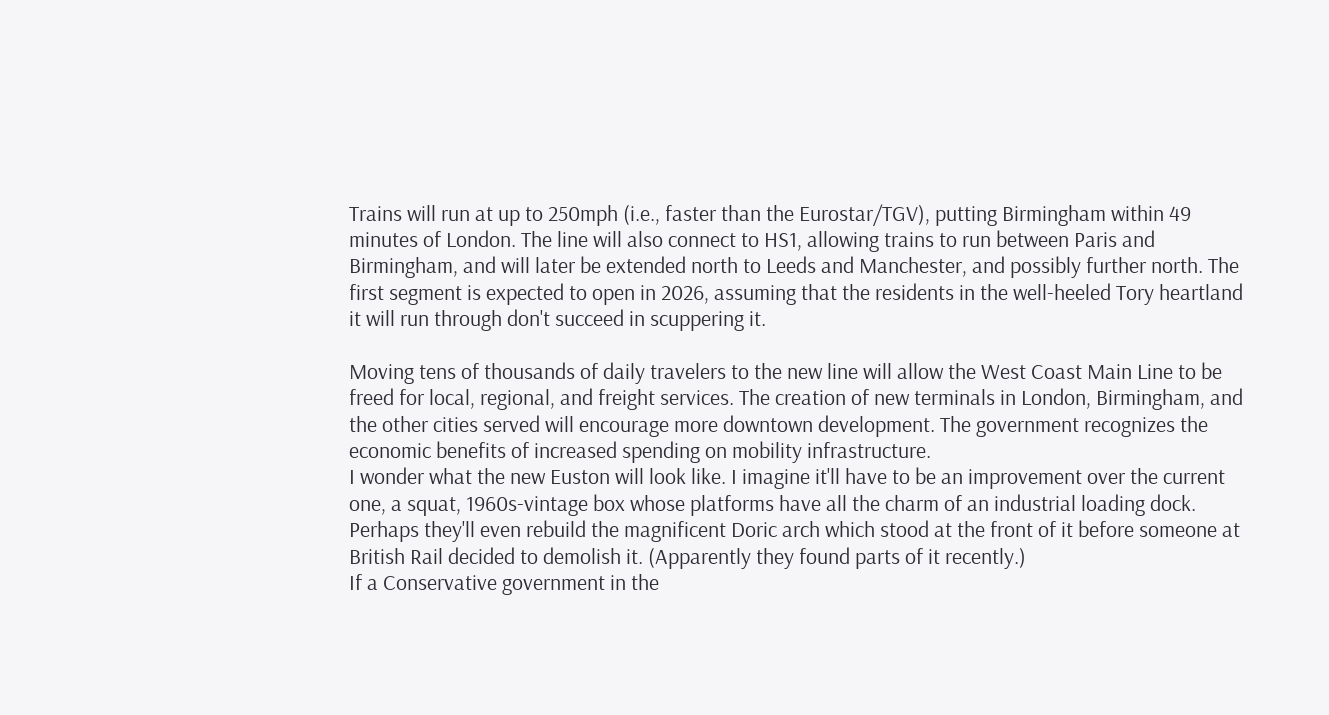Trains will run at up to 250mph (i.e., faster than the Eurostar/TGV), putting Birmingham within 49 minutes of London. The line will also connect to HS1, allowing trains to run between Paris and Birmingham, and will later be extended north to Leeds and Manchester, and possibly further north. The first segment is expected to open in 2026, assuming that the residents in the well-heeled Tory heartland it will run through don't succeed in scuppering it.

Moving tens of thousands of daily travelers to the new line will allow the West Coast Main Line to be freed for local, regional, and freight services. The creation of new terminals in London, Birmingham, and the other cities served will encourage more downtown development. The government recognizes the economic benefits of increased spending on mobility infrastructure.
I wonder what the new Euston will look like. I imagine it'll have to be an improvement over the current one, a squat, 1960s-vintage box whose platforms have all the charm of an industrial loading dock. Perhaps they'll even rebuild the magnificent Doric arch which stood at the front of it before someone at British Rail decided to demolish it. (Apparently they found parts of it recently.)
If a Conservative government in the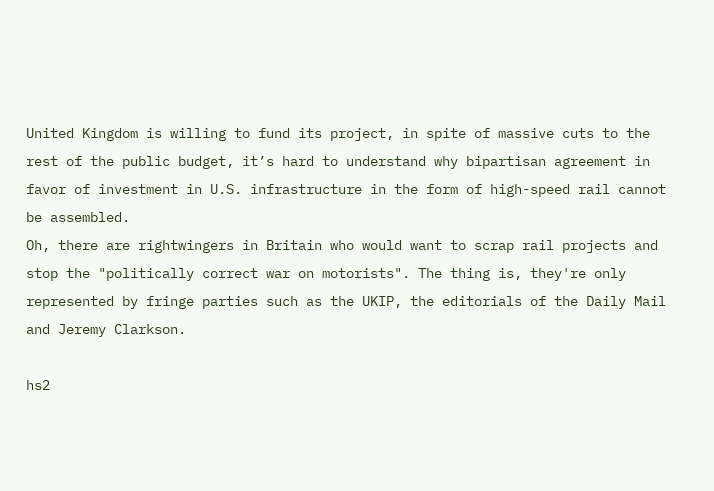United Kingdom is willing to fund its project, in spite of massive cuts to the rest of the public budget, it’s hard to understand why bipartisan agreement in favor of investment in U.S. infrastructure in the form of high-speed rail cannot be assembled.
Oh, there are rightwingers in Britain who would want to scrap rail projects and stop the "politically correct war on motorists". The thing is, they're only represented by fringe parties such as the UKIP, the editorials of the Daily Mail and Jeremy Clarkson.

hs2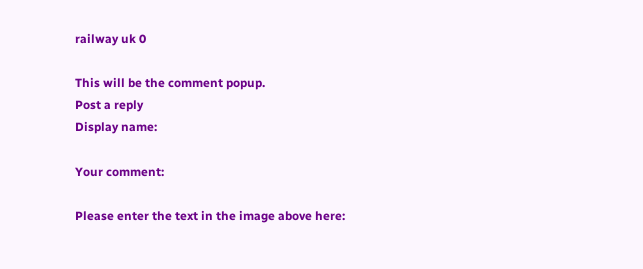railway uk 0

This will be the comment popup.
Post a reply
Display name:

Your comment:

Please enter the text in the image above here: